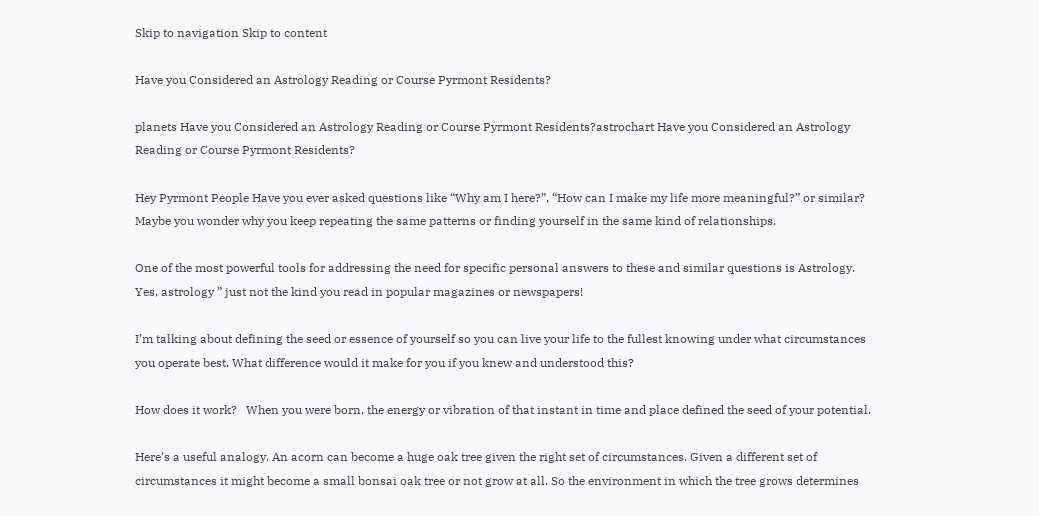Skip to navigation Skip to content

Have you Considered an Astrology Reading or Course Pyrmont Residents?

planets Have you Considered an Astrology Reading or Course Pyrmont Residents?astrochart Have you Considered an Astrology Reading or Course Pyrmont Residents?

Hey Pyrmont People Have you ever asked questions like “Why am I here?”, “How can I make my life more meaningful?” or similar?   Maybe you wonder why you keep repeating the same patterns or finding yourself in the same kind of relationships.

One of the most powerful tools for addressing the need for specific personal answers to these and similar questions is Astrology. Yes, astrology ” just not the kind you read in popular magazines or newspapers!

I’m talking about defining the seed or essence of yourself so you can live your life to the fullest knowing under what circumstances you operate best. What difference would it make for you if you knew and understood this?

How does it work?   When you were born, the energy or vibration of that instant in time and place defined the seed of your potential.

Here’s a useful analogy. An acorn can become a huge oak tree given the right set of circumstances. Given a different set of circumstances it might become a small bonsai oak tree or not grow at all. So the environment in which the tree grows determines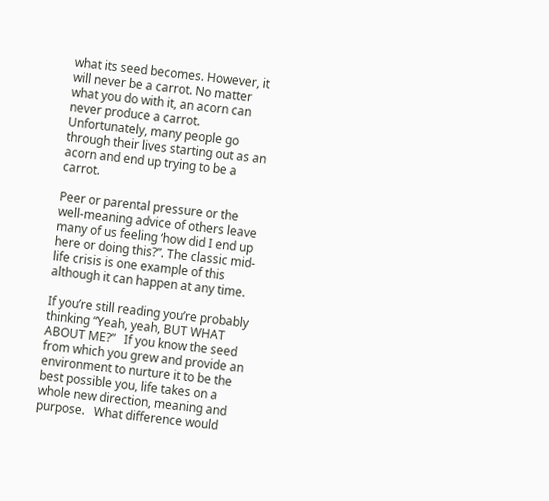what its seed becomes. However, it will never be a carrot. No matter what you do with it, an acorn can never produce a carrot. Unfortunately, many people go through their lives starting out as an acorn and end up trying to be a carrot.

Peer or parental pressure or the well-meaning advice of others leave many of us feeling ‘how did I end up here or doing this?”. The classic mid-life crisis is one example of this although it can happen at any time.

If you’re still reading you’re probably thinking “Yeah, yeah, BUT WHAT ABOUT ME?”   If you know the seed from which you grew and provide an environment to nurture it to be the best possible you, life takes on a whole new direction, meaning and purpose.   What difference would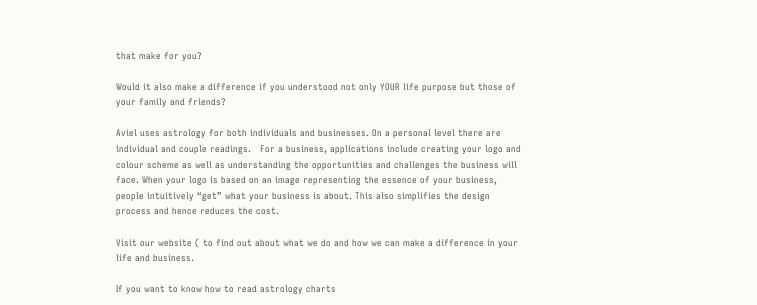that make for you?

Would it also make a difference if you understood not only YOUR life purpose but those of your family and friends?

Aviel uses astrology for both individuals and businesses. On a personal level there are individual and couple readings.   For a business, applications include creating your logo and colour scheme as well as understanding the opportunities and challenges the business will face. When your logo is based on an image representing the essence of your business, people intuitively “get” what your business is about. This also simplifies the design process and hence reduces the cost.

Visit our website ( to find out about what we do and how we can make a difference in your life and business.

If you want to know how to read astrology charts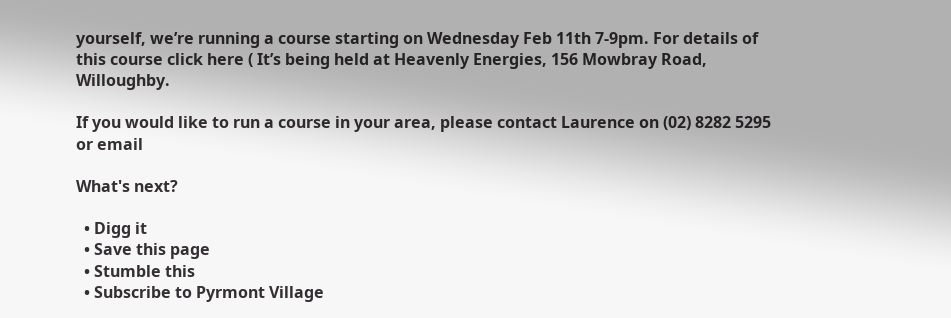yourself, we’re running a course starting on Wednesday Feb 11th 7-9pm. For details of this course click here ( It’s being held at Heavenly Energies, 156 Mowbray Road, Willoughby.

If you would like to run a course in your area, please contact Laurence on (02) 8282 5295 or email

What's next?

  • Digg it
  • Save this page
  • Stumble this
  • Subscribe to Pyrmont Village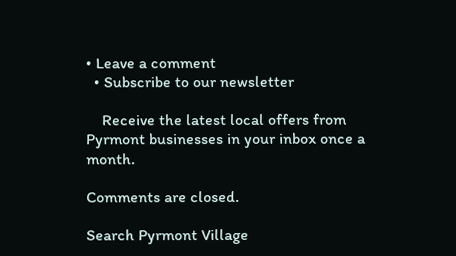• Leave a comment
  • Subscribe to our newsletter

    Receive the latest local offers from Pyrmont businesses in your inbox once a month.

Comments are closed.

Search Pyrmont Village